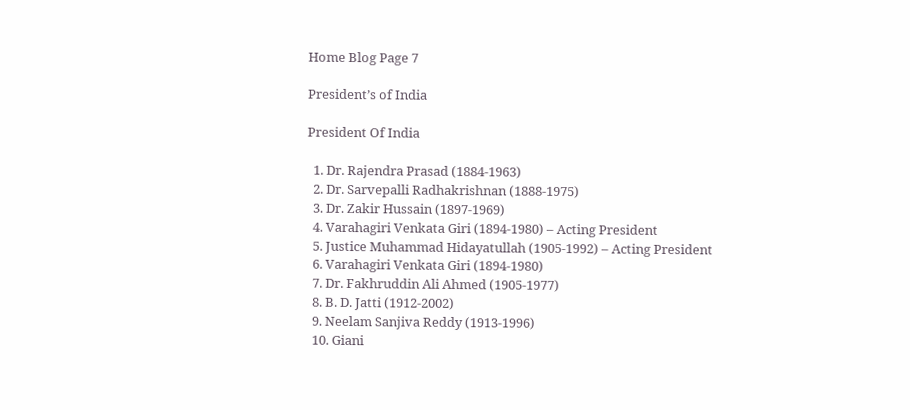Home Blog Page 7

President’s of India

President Of India

  1. Dr. Rajendra Prasad (1884-1963)
  2. Dr. Sarvepalli Radhakrishnan (1888-1975)
  3. Dr. Zakir Hussain (1897-1969)
  4. Varahagiri Venkata Giri (1894-1980) – Acting President
  5. Justice Muhammad Hidayatullah (1905-1992) – Acting President
  6. Varahagiri Venkata Giri (1894-1980)
  7. Dr. Fakhruddin Ali Ahmed (1905-1977)
  8. B. D. Jatti (1912-2002)
  9. Neelam Sanjiva Reddy (1913-1996)
  10. Giani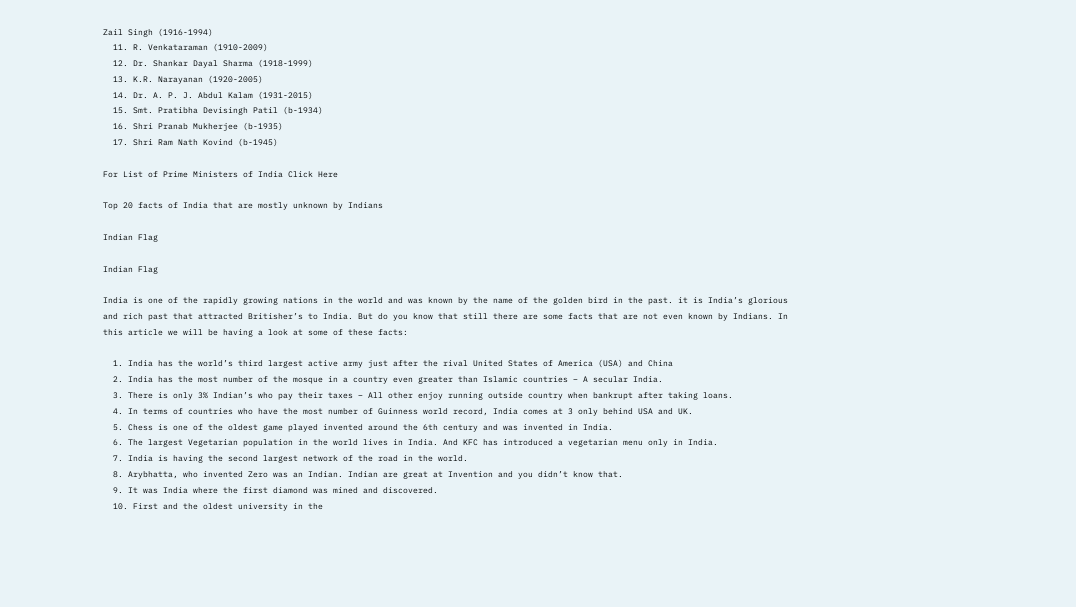Zail Singh (1916-1994)
  11. R. Venkataraman (1910-2009)
  12. Dr. Shankar Dayal Sharma (1918-1999)
  13. K.R. Narayanan (1920-2005)
  14. Dr. A. P. J. Abdul Kalam (1931-2015)
  15. Smt. Pratibha Devisingh Patil (b-1934)
  16. Shri Pranab Mukherjee (b-1935)
  17. Shri Ram Nath Kovind (b-1945)

For List of Prime Ministers of India Click Here

Top 20 facts of India that are mostly unknown by Indians

Indian Flag

Indian Flag

India is one of the rapidly growing nations in the world and was known by the name of the golden bird in the past. it is India’s glorious and rich past that attracted Britisher’s to India. But do you know that still there are some facts that are not even known by Indians. In this article we will be having a look at some of these facts:

  1. India has the world’s third largest active army just after the rival United States of America (USA) and China
  2. India has the most number of the mosque in a country even greater than Islamic countries – A secular India.
  3. There is only 3% Indian’s who pay their taxes – All other enjoy running outside country when bankrupt after taking loans.
  4. In terms of countries who have the most number of Guinness world record, India comes at 3 only behind USA and UK.
  5. Chess is one of the oldest game played invented around the 6th century and was invented in India.
  6. The largest Vegetarian population in the world lives in India. And KFC has introduced a vegetarian menu only in India.
  7. India is having the second largest network of the road in the world.
  8. Arybhatta, who invented Zero was an Indian. Indian are great at Invention and you didn’t know that.
  9. It was India where the first diamond was mined and discovered.
  10. First and the oldest university in the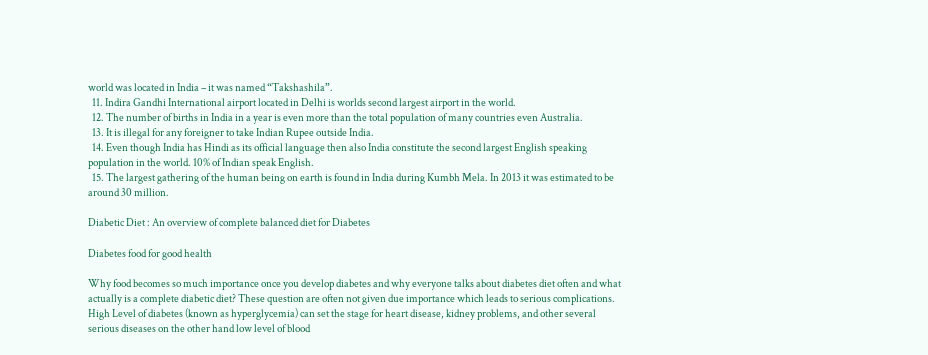world was located in India – it was named “Takshashila”.
  11. Indira Gandhi International airport located in Delhi is worlds second largest airport in the world.
  12. The number of births in India in a year is even more than the total population of many countries even Australia.
  13. It is illegal for any foreigner to take Indian Rupee outside India.
  14. Even though India has Hindi as its official language then also India constitute the second largest English speaking population in the world. 10% of Indian speak English.
  15. The largest gathering of the human being on earth is found in India during Kumbh Mela. In 2013 it was estimated to be around 30 million.

Diabetic Diet : An overview of complete balanced diet for Diabetes

Diabetes food for good health

Why food becomes so much importance once you develop diabetes and why everyone talks about diabetes diet often and what actually is a complete diabetic diet? These question are often not given due importance which leads to serious complications. High Level of diabetes (known as hyperglycemia) can set the stage for heart disease, kidney problems, and other several serious diseases on the other hand low level of blood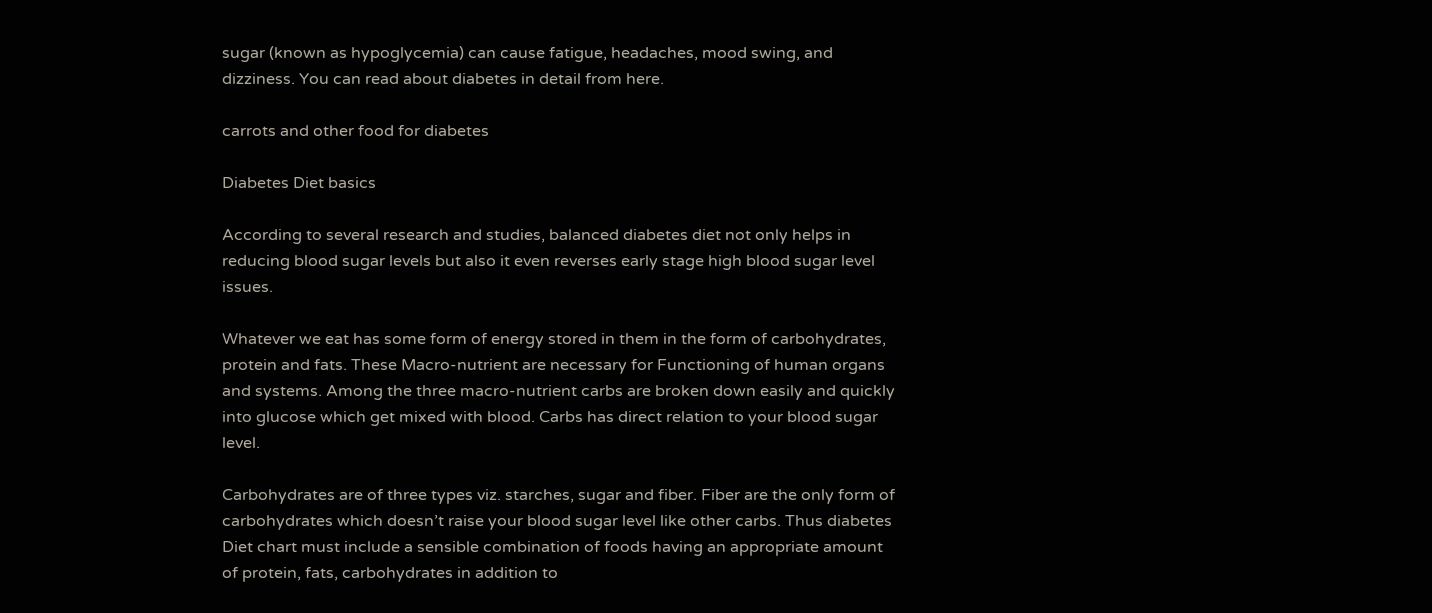sugar (known as hypoglycemia) can cause fatigue, headaches, mood swing, and dizziness. You can read about diabetes in detail from here.

carrots and other food for diabetes

Diabetes Diet basics

According to several research and studies, balanced diabetes diet not only helps in reducing blood sugar levels but also it even reverses early stage high blood sugar level issues.

Whatever we eat has some form of energy stored in them in the form of carbohydrates, protein and fats. These Macro-nutrient are necessary for Functioning of human organs and systems. Among the three macro-nutrient carbs are broken down easily and quickly into glucose which get mixed with blood. Carbs has direct relation to your blood sugar level.

Carbohydrates are of three types viz. starches, sugar and fiber. Fiber are the only form of carbohydrates which doesn’t raise your blood sugar level like other carbs. Thus diabetes Diet chart must include a sensible combination of foods having an appropriate amount of protein, fats, carbohydrates in addition to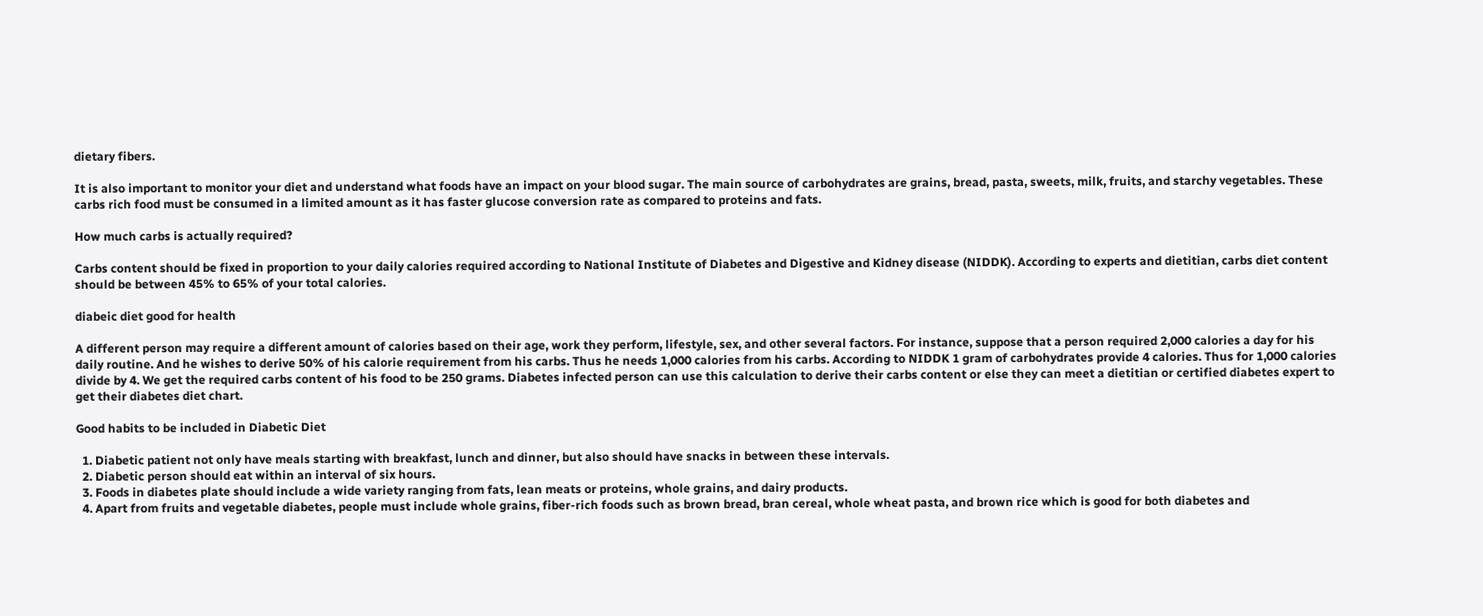dietary fibers.

It is also important to monitor your diet and understand what foods have an impact on your blood sugar. The main source of carbohydrates are grains, bread, pasta, sweets, milk, fruits, and starchy vegetables. These carbs rich food must be consumed in a limited amount as it has faster glucose conversion rate as compared to proteins and fats.

How much carbs is actually required?

Carbs content should be fixed in proportion to your daily calories required according to National Institute of Diabetes and Digestive and Kidney disease (NIDDK). According to experts and dietitian, carbs diet content should be between 45% to 65% of your total calories.

diabeic diet good for health

A different person may require a different amount of calories based on their age, work they perform, lifestyle, sex, and other several factors. For instance, suppose that a person required 2,000 calories a day for his daily routine. And he wishes to derive 50% of his calorie requirement from his carbs. Thus he needs 1,000 calories from his carbs. According to NIDDK 1 gram of carbohydrates provide 4 calories. Thus for 1,000 calories divide by 4. We get the required carbs content of his food to be 250 grams. Diabetes infected person can use this calculation to derive their carbs content or else they can meet a dietitian or certified diabetes expert to get their diabetes diet chart.

Good habits to be included in Diabetic Diet

  1. Diabetic patient not only have meals starting with breakfast, lunch and dinner, but also should have snacks in between these intervals.
  2. Diabetic person should eat within an interval of six hours.
  3. Foods in diabetes plate should include a wide variety ranging from fats, lean meats or proteins, whole grains, and dairy products.
  4. Apart from fruits and vegetable diabetes, people must include whole grains, fiber-rich foods such as brown bread, bran cereal, whole wheat pasta, and brown rice which is good for both diabetes and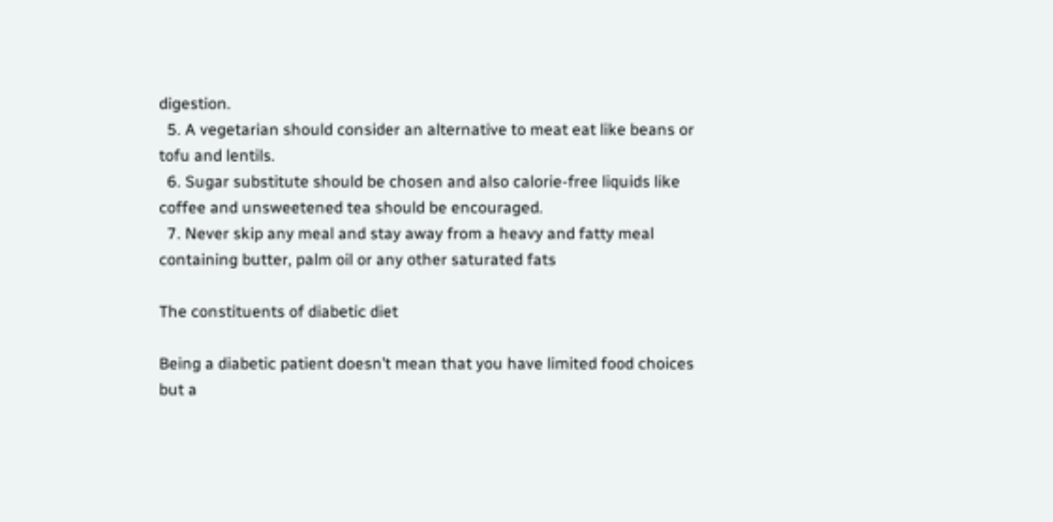digestion.
  5. A vegetarian should consider an alternative to meat eat like beans or tofu and lentils.
  6. Sugar substitute should be chosen and also calorie-free liquids like coffee and unsweetened tea should be encouraged.
  7. Never skip any meal and stay away from a heavy and fatty meal containing butter, palm oil or any other saturated fats

The constituents of diabetic diet

Being a diabetic patient doesn’t mean that you have limited food choices but a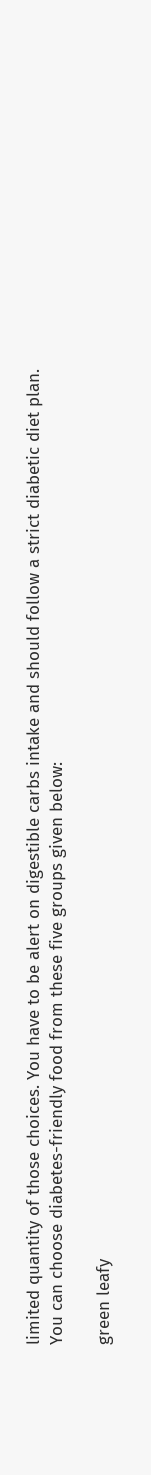limited quantity of those choices. You have to be alert on digestible carbs intake and should follow a strict diabetic diet plan. You can choose diabetes-friendly food from these five groups given below:

green leafy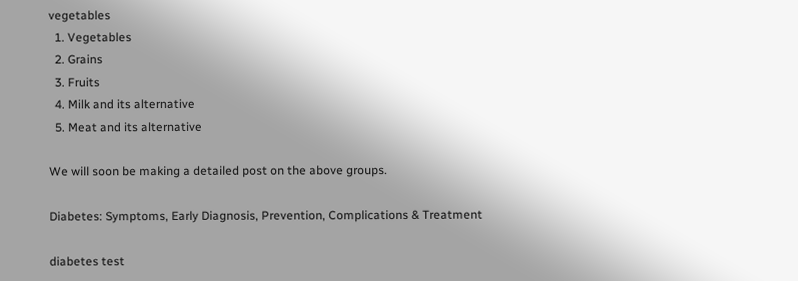vegetables
  1. Vegetables
  2. Grains
  3. Fruits
  4. Milk and its alternative
  5. Meat and its alternative

We will soon be making a detailed post on the above groups.

Diabetes: Symptoms, Early Diagnosis, Prevention, Complications & Treatment

diabetes test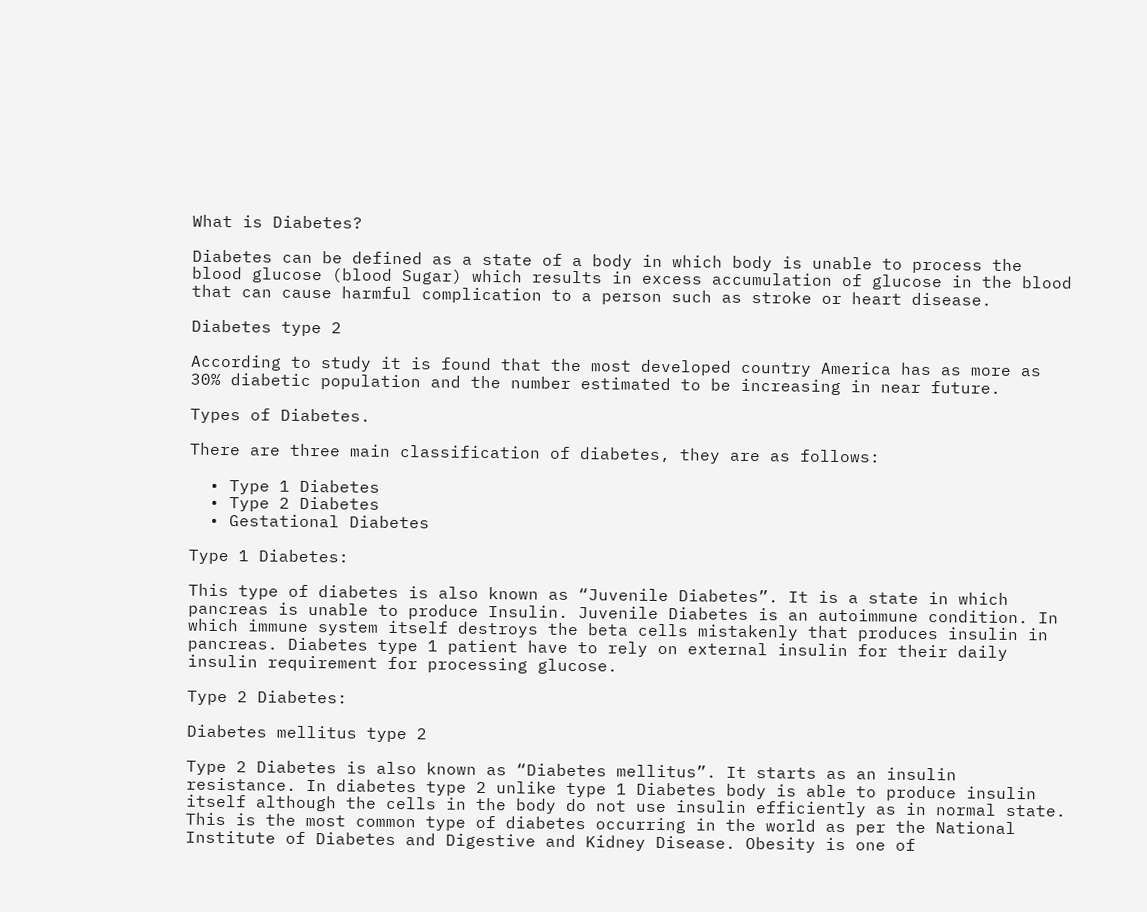What is Diabetes?

Diabetes can be defined as a state of a body in which body is unable to process the blood glucose (blood Sugar) which results in excess accumulation of glucose in the blood that can cause harmful complication to a person such as stroke or heart disease.

Diabetes type 2

According to study it is found that the most developed country America has as more as 30% diabetic population and the number estimated to be increasing in near future.

Types of Diabetes.

There are three main classification of diabetes, they are as follows:

  • Type 1 Diabetes
  • Type 2 Diabetes
  • Gestational Diabetes

Type 1 Diabetes:

This type of diabetes is also known as “Juvenile Diabetes”. It is a state in which pancreas is unable to produce Insulin. Juvenile Diabetes is an autoimmune condition. In which immune system itself destroys the beta cells mistakenly that produces insulin in pancreas. Diabetes type 1 patient have to rely on external insulin for their daily insulin requirement for processing glucose.

Type 2 Diabetes:

Diabetes mellitus type 2

Type 2 Diabetes is also known as “Diabetes mellitus”. It starts as an insulin resistance. In diabetes type 2 unlike type 1 Diabetes body is able to produce insulin itself although the cells in the body do not use insulin efficiently as in normal state. This is the most common type of diabetes occurring in the world as per the National Institute of Diabetes and Digestive and Kidney Disease. Obesity is one of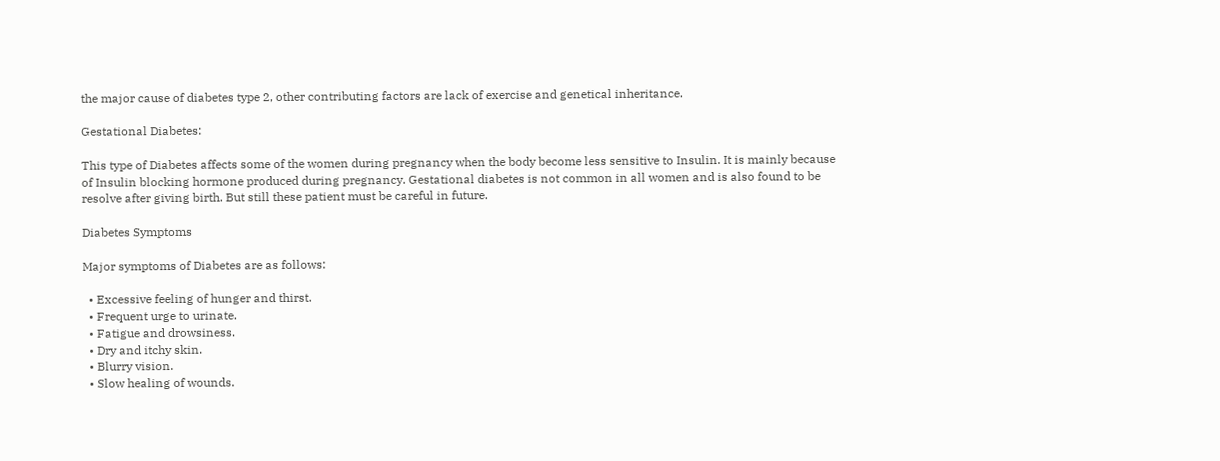the major cause of diabetes type 2, other contributing factors are lack of exercise and genetical inheritance.

Gestational Diabetes:

This type of Diabetes affects some of the women during pregnancy when the body become less sensitive to Insulin. It is mainly because of Insulin blocking hormone produced during pregnancy. Gestational diabetes is not common in all women and is also found to be resolve after giving birth. But still these patient must be careful in future.

Diabetes Symptoms

Major symptoms of Diabetes are as follows:

  • Excessive feeling of hunger and thirst.
  • Frequent urge to urinate.
  • Fatigue and drowsiness.
  • Dry and itchy skin.
  • Blurry vision.
  • Slow healing of wounds.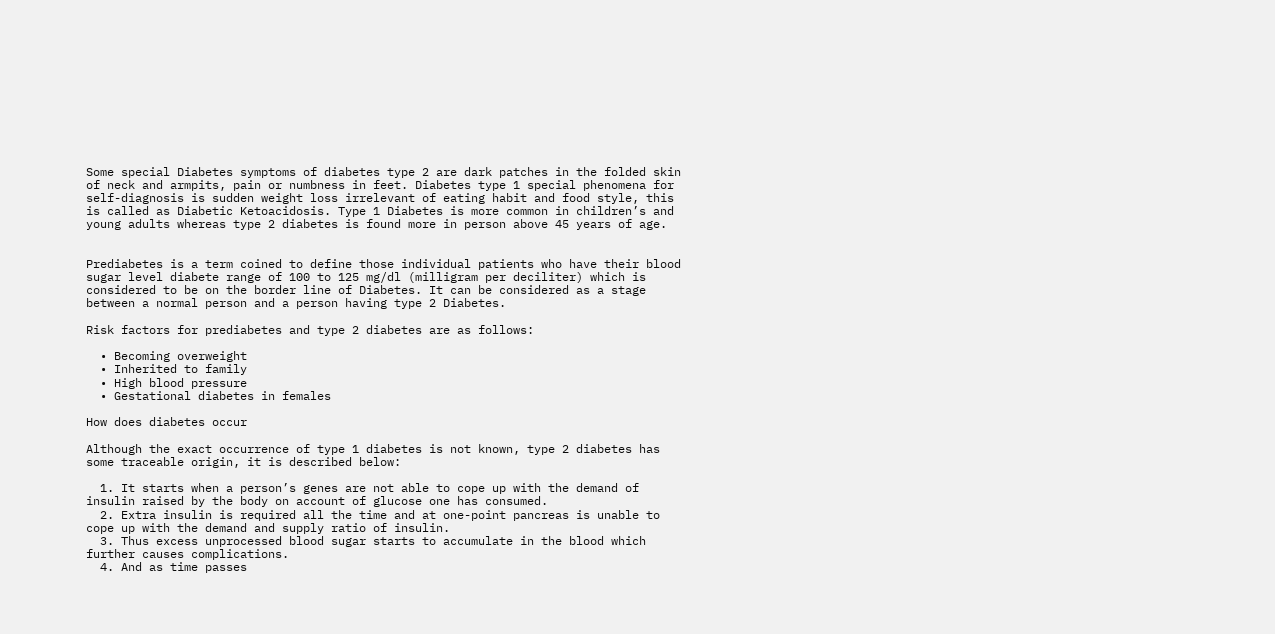Some special Diabetes symptoms of diabetes type 2 are dark patches in the folded skin of neck and armpits, pain or numbness in feet. Diabetes type 1 special phenomena for self-diagnosis is sudden weight loss irrelevant of eating habit and food style, this is called as Diabetic Ketoacidosis. Type 1 Diabetes is more common in children’s and young adults whereas type 2 diabetes is found more in person above 45 years of age.


Prediabetes is a term coined to define those individual patients who have their blood sugar level diabete range of 100 to 125 mg/dl (milligram per deciliter) which is considered to be on the border line of Diabetes. It can be considered as a stage between a normal person and a person having type 2 Diabetes.

Risk factors for prediabetes and type 2 diabetes are as follows:

  • Becoming overweight
  • Inherited to family
  • High blood pressure
  • Gestational diabetes in females

How does diabetes occur

Although the exact occurrence of type 1 diabetes is not known, type 2 diabetes has some traceable origin, it is described below:

  1. It starts when a person’s genes are not able to cope up with the demand of insulin raised by the body on account of glucose one has consumed.
  2. Extra insulin is required all the time and at one-point pancreas is unable to cope up with the demand and supply ratio of insulin.
  3. Thus excess unprocessed blood sugar starts to accumulate in the blood which further causes complications.
  4. And as time passes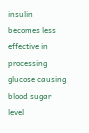insulin becomes less effective in processing glucose causing blood sugar level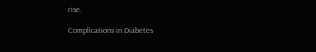rise.

Complications in Diabetes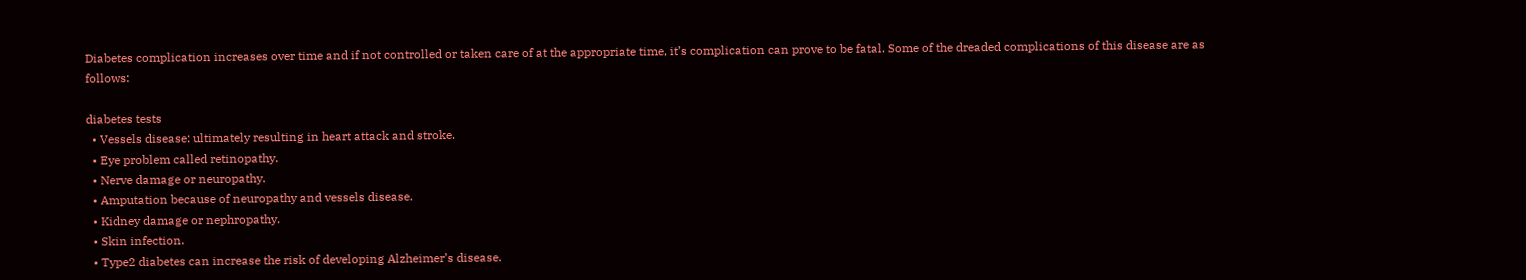Diabetes complication increases over time and if not controlled or taken care of at the appropriate time, it’s complication can prove to be fatal. Some of the dreaded complications of this disease are as follows:

diabetes tests
  • Vessels disease: ultimately resulting in heart attack and stroke.
  • Eye problem called retinopathy.
  • Nerve damage or neuropathy.
  • Amputation because of neuropathy and vessels disease.
  • Kidney damage or nephropathy.
  • Skin infection.
  • Type2 diabetes can increase the risk of developing Alzheimer’s disease.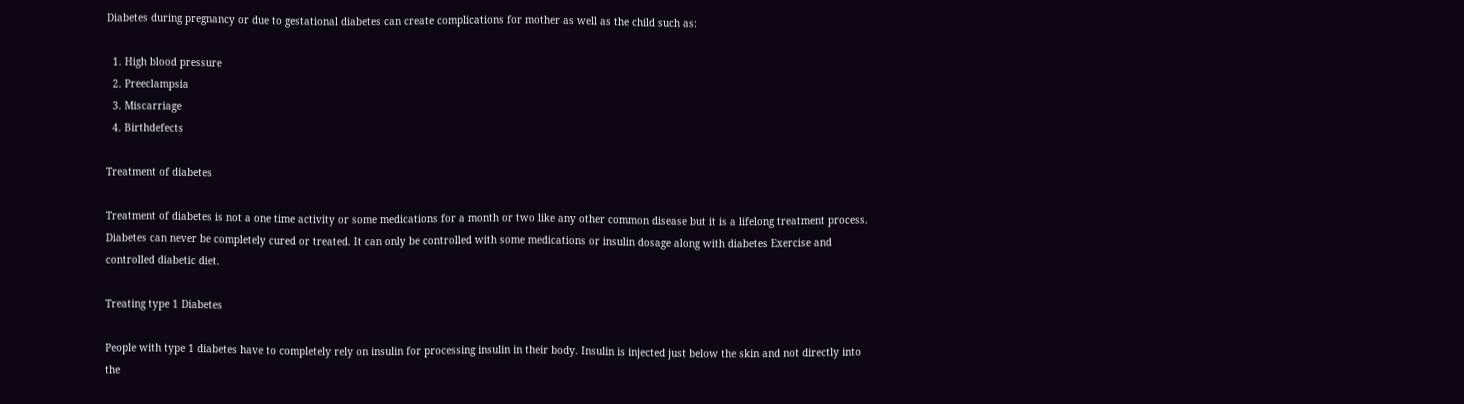Diabetes during pregnancy or due to gestational diabetes can create complications for mother as well as the child such as:

  1. High blood pressure
  2. Preeclampsia
  3. Miscarriage
  4. Birthdefects

Treatment of diabetes

Treatment of diabetes is not a one time activity or some medications for a month or two like any other common disease but it is a lifelong treatment process. Diabetes can never be completely cured or treated. It can only be controlled with some medications or insulin dosage along with diabetes Exercise and controlled diabetic diet.

Treating type 1 Diabetes

People with type 1 diabetes have to completely rely on insulin for processing insulin in their body. Insulin is injected just below the skin and not directly into the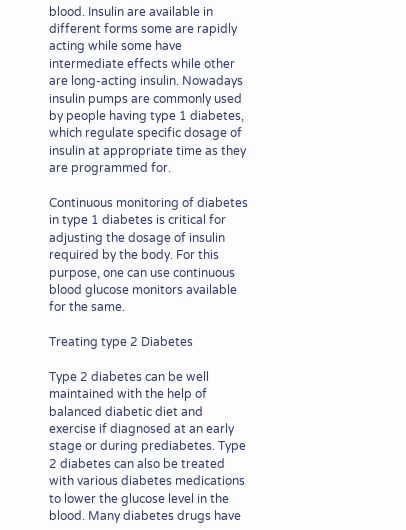blood. Insulin are available in different forms some are rapidly acting while some have intermediate effects while other are long-acting insulin. Nowadays insulin pumps are commonly used by people having type 1 diabetes, which regulate specific dosage of insulin at appropriate time as they are programmed for.

Continuous monitoring of diabetes in type 1 diabetes is critical for adjusting the dosage of insulin required by the body. For this purpose, one can use continuous blood glucose monitors available for the same.

Treating type 2 Diabetes

Type 2 diabetes can be well maintained with the help of balanced diabetic diet and exercise if diagnosed at an early stage or during prediabetes. Type 2 diabetes can also be treated with various diabetes medications to lower the glucose level in the blood. Many diabetes drugs have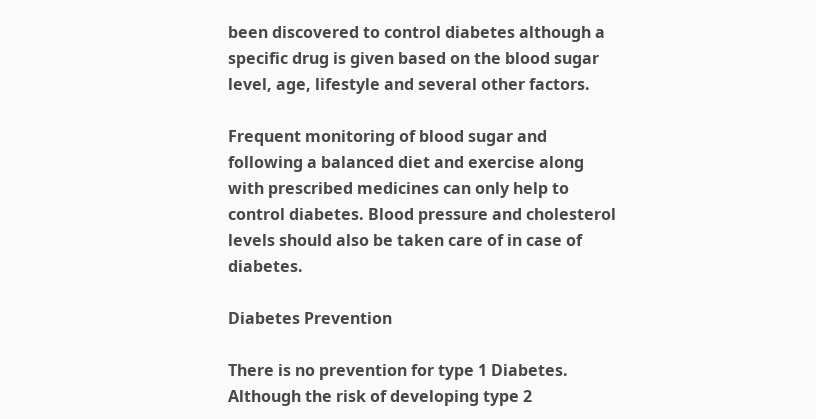been discovered to control diabetes although a specific drug is given based on the blood sugar level, age, lifestyle and several other factors.

Frequent monitoring of blood sugar and following a balanced diet and exercise along with prescribed medicines can only help to control diabetes. Blood pressure and cholesterol levels should also be taken care of in case of diabetes.

Diabetes Prevention

There is no prevention for type 1 Diabetes. Although the risk of developing type 2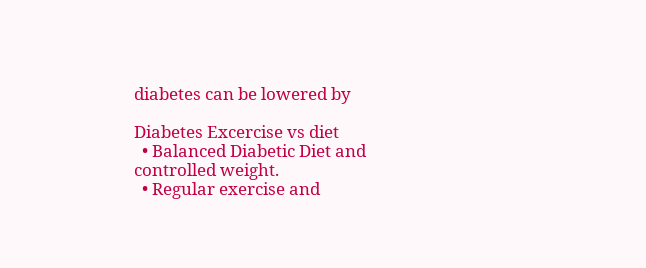diabetes can be lowered by

Diabetes Excercise vs diet
  • Balanced Diabetic Diet and controlled weight.
  • Regular exercise and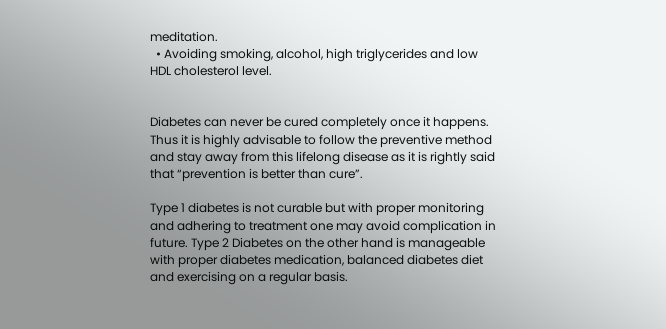meditation.
  • Avoiding smoking, alcohol, high triglycerides and low HDL cholesterol level.


Diabetes can never be cured completely once it happens. Thus it is highly advisable to follow the preventive method and stay away from this lifelong disease as it is rightly said that “prevention is better than cure”.

Type 1 diabetes is not curable but with proper monitoring and adhering to treatment one may avoid complication in future. Type 2 Diabetes on the other hand is manageable with proper diabetes medication, balanced diabetes diet and exercising on a regular basis.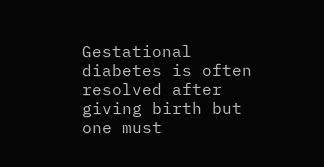Gestational diabetes is often resolved after giving birth but one must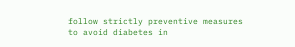follow strictly preventive measures to avoid diabetes in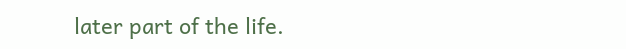later part of the life.